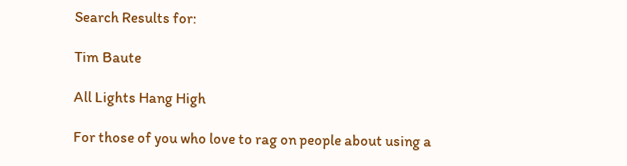Search Results for:

Tim Baute

All Lights Hang High

For those of you who love to rag on people about using a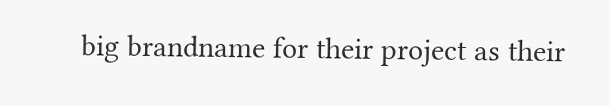big brandname for their project as their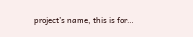project’s name, this is for…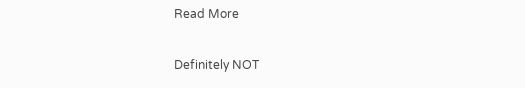Read More

Definitely NOT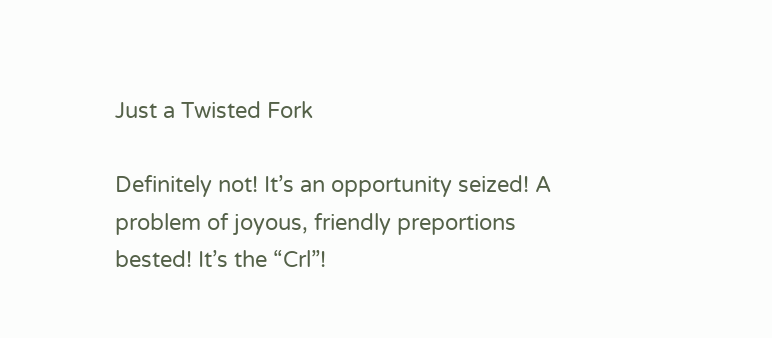Just a Twisted Fork

Definitely not! It’s an opportunity seized! A problem of joyous, friendly preportions bested! It’s the “Crl”!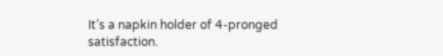It’s a napkin holder of 4-pronged satisfaction.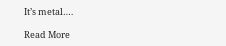It’s metal….

Read More